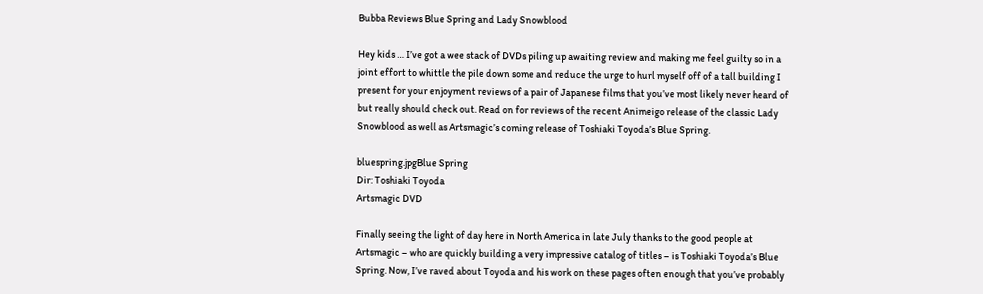Bubba Reviews Blue Spring and Lady Snowblood

Hey kids … I’ve got a wee stack of DVDs piling up awaiting review and making me feel guilty so in a joint effort to whittle the pile down some and reduce the urge to hurl myself off of a tall building I present for your enjoyment reviews of a pair of Japanese films that you’ve most likely never heard of but really should check out. Read on for reviews of the recent Animeigo release of the classic Lady Snowblood as well as Artsmagic’s coming release of Toshiaki Toyoda’s Blue Spring.

bluespring.jpgBlue Spring
Dir: Toshiaki Toyoda
Artsmagic DVD

Finally seeing the light of day here in North America in late July thanks to the good people at Artsmagic – who are quickly building a very impressive catalog of titles – is Toshiaki Toyoda’s Blue Spring. Now, I’ve raved about Toyoda and his work on these pages often enough that you’ve probably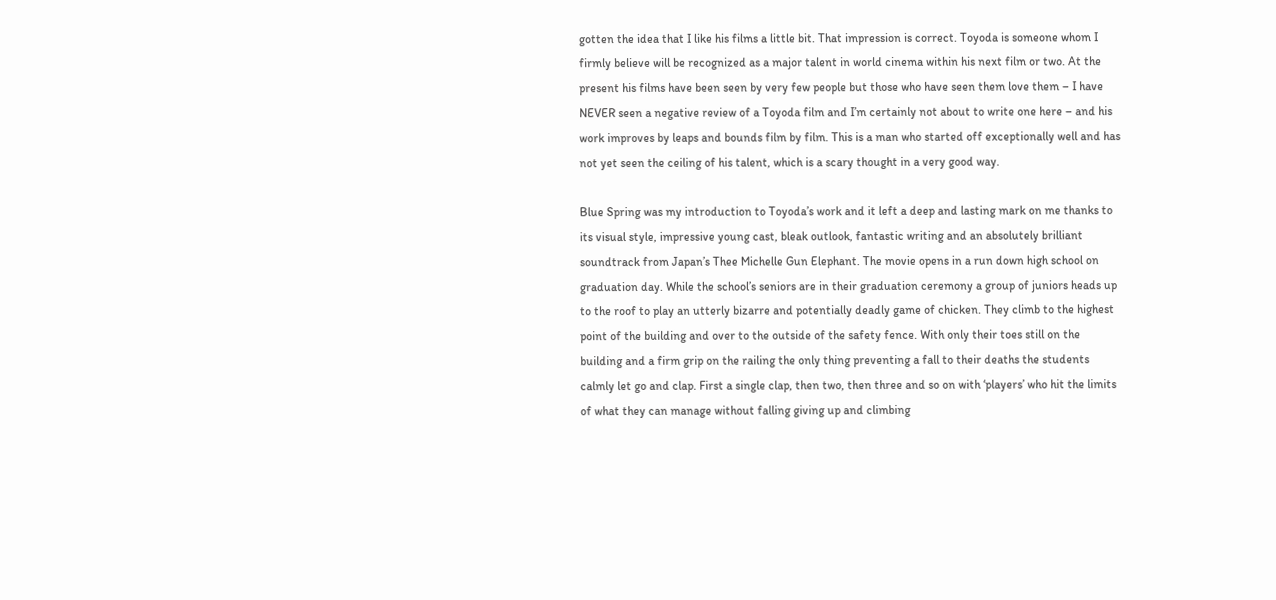gotten the idea that I like his films a little bit. That impression is correct. Toyoda is someone whom I firmly believe will be recognized as a major talent in world cinema within his next film or two. At the present his films have been seen by very few people but those who have seen them love them – I have NEVER seen a negative review of a Toyoda film and I’m certainly not about to write one here – and his work improves by leaps and bounds film by film. This is a man who started off exceptionally well and has not yet seen the ceiling of his talent, which is a scary thought in a very good way.

Blue Spring was my introduction to Toyoda’s work and it left a deep and lasting mark on me thanks to its visual style, impressive young cast, bleak outlook, fantastic writing and an absolutely brilliant soundtrack from Japan’s Thee Michelle Gun Elephant. The movie opens in a run down high school on graduation day. While the school’s seniors are in their graduation ceremony a group of juniors heads up to the roof to play an utterly bizarre and potentially deadly game of chicken. They climb to the highest point of the building and over to the outside of the safety fence. With only their toes still on the building and a firm grip on the railing the only thing preventing a fall to their deaths the students calmly let go and clap. First a single clap, then two, then three and so on with ‘players’ who hit the limits of what they can manage without falling giving up and climbing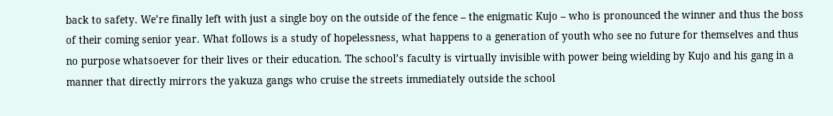back to safety. We’re finally left with just a single boy on the outside of the fence – the enigmatic Kujo – who is pronounced the winner and thus the boss of their coming senior year. What follows is a study of hopelessness, what happens to a generation of youth who see no future for themselves and thus no purpose whatsoever for their lives or their education. The school’s faculty is virtually invisible with power being wielding by Kujo and his gang in a manner that directly mirrors the yakuza gangs who cruise the streets immediately outside the school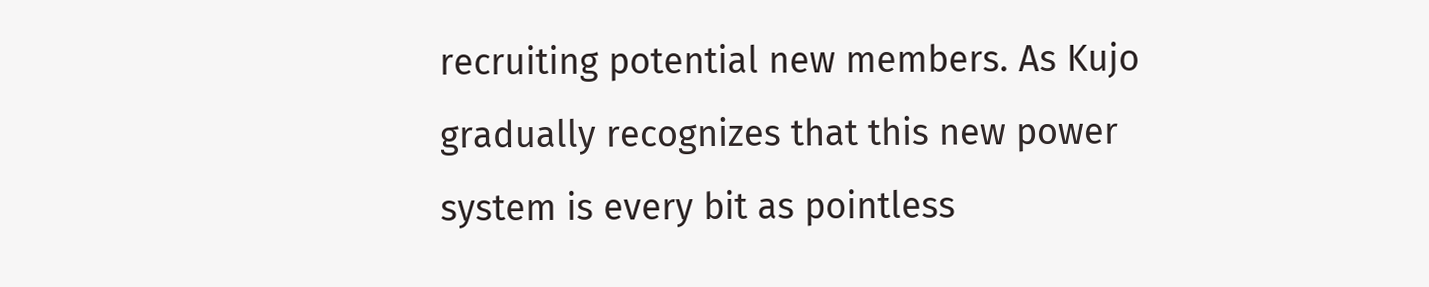recruiting potential new members. As Kujo gradually recognizes that this new power system is every bit as pointless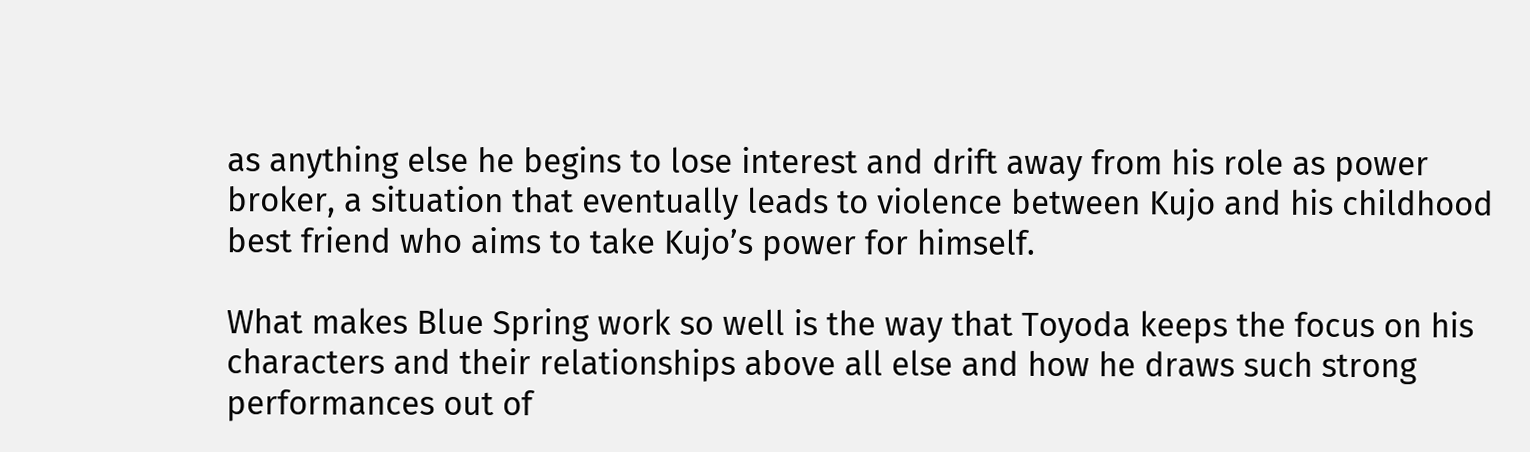as anything else he begins to lose interest and drift away from his role as power broker, a situation that eventually leads to violence between Kujo and his childhood best friend who aims to take Kujo’s power for himself.

What makes Blue Spring work so well is the way that Toyoda keeps the focus on his characters and their relationships above all else and how he draws such strong performances out of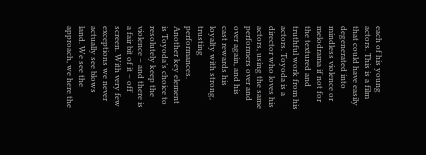each of his young actors. This is a film that could have easily degenerated into mindless violence or melodrama if not for the textured and truthful work from his actors. Toyoda is a director who loves his actors, using the same performers over and over again, and his cast rewards his loyalty with strong, trusting performances. Another key element is Toyoda’s choice to resolutely keep the violence – and there is a fair bit of it – off screen. With very few exceptions we never actually see blows land. We see the approach, we here the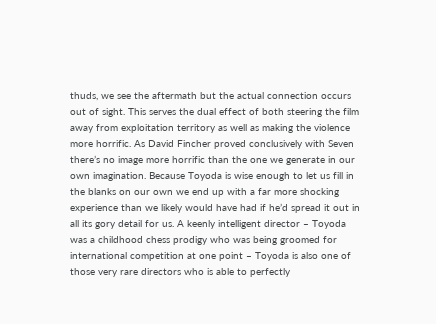thuds, we see the aftermath but the actual connection occurs out of sight. This serves the dual effect of both steering the film away from exploitation territory as well as making the violence more horrific. As David Fincher proved conclusively with Seven there’s no image more horrific than the one we generate in our own imagination. Because Toyoda is wise enough to let us fill in the blanks on our own we end up with a far more shocking experience than we likely would have had if he’d spread it out in all its gory detail for us. A keenly intelligent director – Toyoda was a childhood chess prodigy who was being groomed for international competition at one point – Toyoda is also one of those very rare directors who is able to perfectly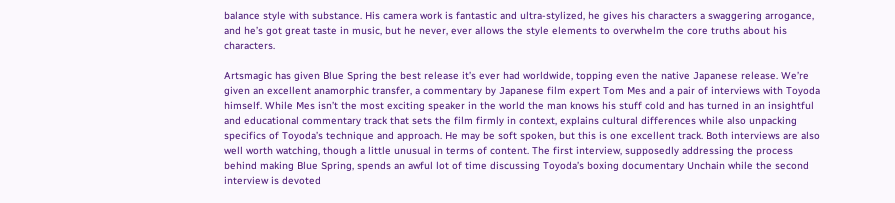balance style with substance. His camera work is fantastic and ultra-stylized, he gives his characters a swaggering arrogance, and he’s got great taste in music, but he never, ever allows the style elements to overwhelm the core truths about his characters.

Artsmagic has given Blue Spring the best release it’s ever had worldwide, topping even the native Japanese release. We’re given an excellent anamorphic transfer, a commentary by Japanese film expert Tom Mes and a pair of interviews with Toyoda himself. While Mes isn’t the most exciting speaker in the world the man knows his stuff cold and has turned in an insightful and educational commentary track that sets the film firmly in context, explains cultural differences while also unpacking specifics of Toyoda’s technique and approach. He may be soft spoken, but this is one excellent track. Both interviews are also well worth watching, though a little unusual in terms of content. The first interview, supposedly addressing the process behind making Blue Spring, spends an awful lot of time discussing Toyoda’s boxing documentary Unchain while the second interview is devoted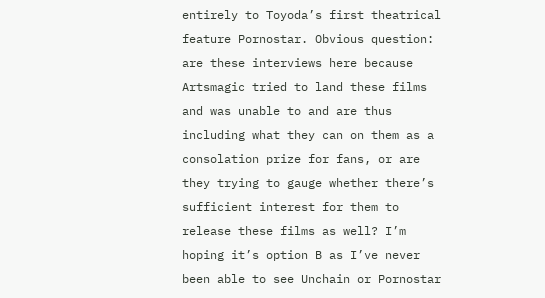entirely to Toyoda’s first theatrical feature Pornostar. Obvious question: are these interviews here because Artsmagic tried to land these films and was unable to and are thus including what they can on them as a consolation prize for fans, or are they trying to gauge whether there’s sufficient interest for them to release these films as well? I’m hoping it’s option B as I’ve never been able to see Unchain or Pornostar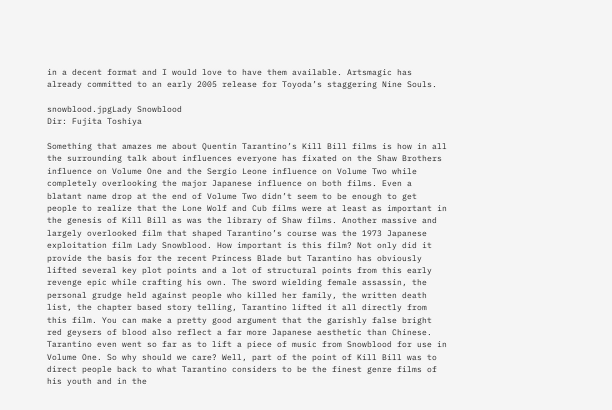in a decent format and I would love to have them available. Artsmagic has already committed to an early 2005 release for Toyoda’s staggering Nine Souls.

snowblood.jpgLady Snowblood
Dir: Fujita Toshiya

Something that amazes me about Quentin Tarantino’s Kill Bill films is how in all the surrounding talk about influences everyone has fixated on the Shaw Brothers influence on Volume One and the Sergio Leone influence on Volume Two while completely overlooking the major Japanese influence on both films. Even a blatant name drop at the end of Volume Two didn’t seem to be enough to get people to realize that the Lone Wolf and Cub films were at least as important in the genesis of Kill Bill as was the library of Shaw films. Another massive and largely overlooked film that shaped Tarantino’s course was the 1973 Japanese exploitation film Lady Snowblood. How important is this film? Not only did it provide the basis for the recent Princess Blade but Tarantino has obviously lifted several key plot points and a lot of structural points from this early revenge epic while crafting his own. The sword wielding female assassin, the personal grudge held against people who killed her family, the written death list, the chapter based story telling, Tarantino lifted it all directly from this film. You can make a pretty good argument that the garishly false bright red geysers of blood also reflect a far more Japanese aesthetic than Chinese. Tarantino even went so far as to lift a piece of music from Snowblood for use in Volume One. So why should we care? Well, part of the point of Kill Bill was to direct people back to what Tarantino considers to be the finest genre films of his youth and in the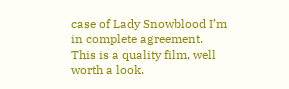case of Lady Snowblood I’m in complete agreement. This is a quality film, well worth a look.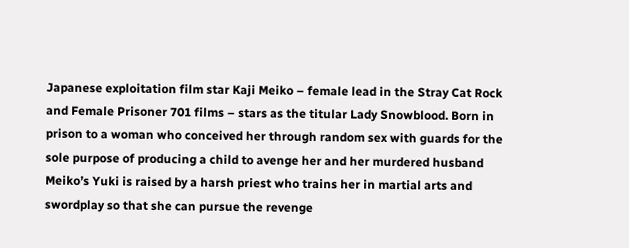Japanese exploitation film star Kaji Meiko – female lead in the Stray Cat Rock and Female Prisoner 701 films – stars as the titular Lady Snowblood. Born in prison to a woman who conceived her through random sex with guards for the sole purpose of producing a child to avenge her and her murdered husband Meiko’s Yuki is raised by a harsh priest who trains her in martial arts and swordplay so that she can pursue the revenge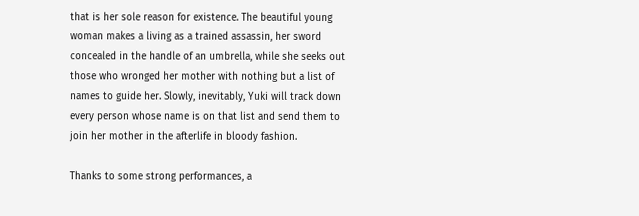that is her sole reason for existence. The beautiful young woman makes a living as a trained assassin, her sword concealed in the handle of an umbrella, while she seeks out those who wronged her mother with nothing but a list of names to guide her. Slowly, inevitably, Yuki will track down every person whose name is on that list and send them to join her mother in the afterlife in bloody fashion.

Thanks to some strong performances, a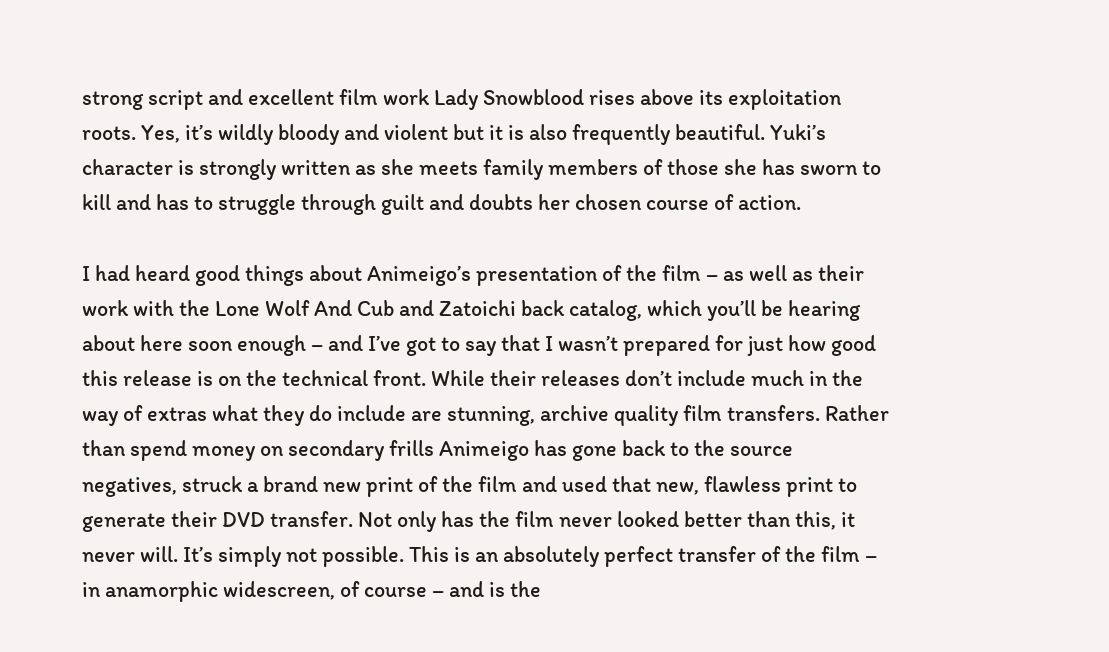strong script and excellent film work Lady Snowblood rises above its exploitation roots. Yes, it’s wildly bloody and violent but it is also frequently beautiful. Yuki’s character is strongly written as she meets family members of those she has sworn to kill and has to struggle through guilt and doubts her chosen course of action.

I had heard good things about Animeigo’s presentation of the film – as well as their work with the Lone Wolf And Cub and Zatoichi back catalog, which you’ll be hearing about here soon enough – and I’ve got to say that I wasn’t prepared for just how good this release is on the technical front. While their releases don’t include much in the way of extras what they do include are stunning, archive quality film transfers. Rather than spend money on secondary frills Animeigo has gone back to the source negatives, struck a brand new print of the film and used that new, flawless print to generate their DVD transfer. Not only has the film never looked better than this, it never will. It’s simply not possible. This is an absolutely perfect transfer of the film – in anamorphic widescreen, of course – and is the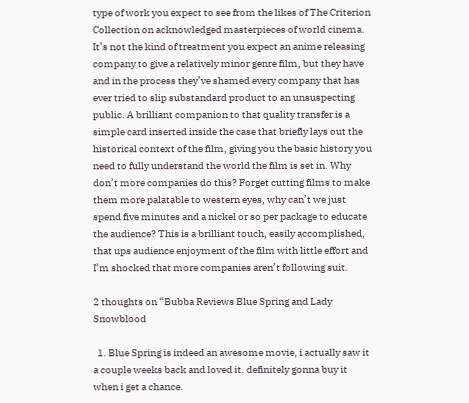type of work you expect to see from the likes of The Criterion Collection on acknowledged masterpieces of world cinema. It’s not the kind of treatment you expect an anime releasing company to give a relatively minor genre film, but they have and in the process they’ve shamed every company that has ever tried to slip substandard product to an unsuspecting public. A brilliant companion to that quality transfer is a simple card inserted inside the case that briefly lays out the historical context of the film, giving you the basic history you need to fully understand the world the film is set in. Why don’t more companies do this? Forget cutting films to make them more palatable to western eyes, why can’t we just spend five minutes and a nickel or so per package to educate the audience? This is a brilliant touch, easily accomplished, that ups audience enjoyment of the film with little effort and I’m shocked that more companies aren’t following suit.

2 thoughts on “Bubba Reviews Blue Spring and Lady Snowblood

  1. Blue Spring is indeed an awesome movie, i actually saw it a couple weeks back and loved it. definitely gonna buy it when i get a chance.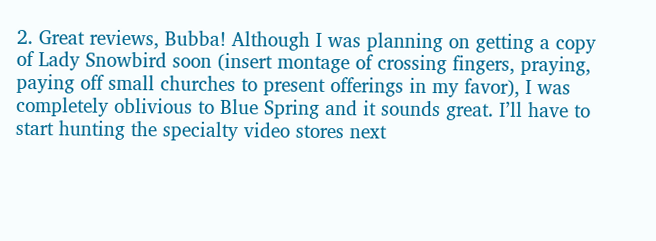2. Great reviews, Bubba! Although I was planning on getting a copy of Lady Snowbird soon (insert montage of crossing fingers, praying, paying off small churches to present offerings in my favor), I was completely oblivious to Blue Spring and it sounds great. I’ll have to start hunting the specialty video stores next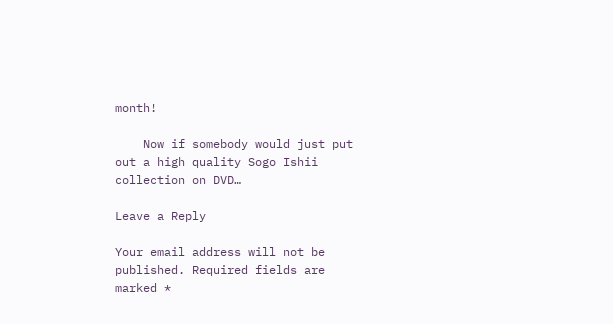month!

    Now if somebody would just put out a high quality Sogo Ishii collection on DVD…

Leave a Reply

Your email address will not be published. Required fields are marked *